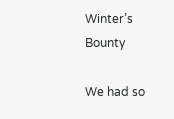Winter’s Bounty

We had so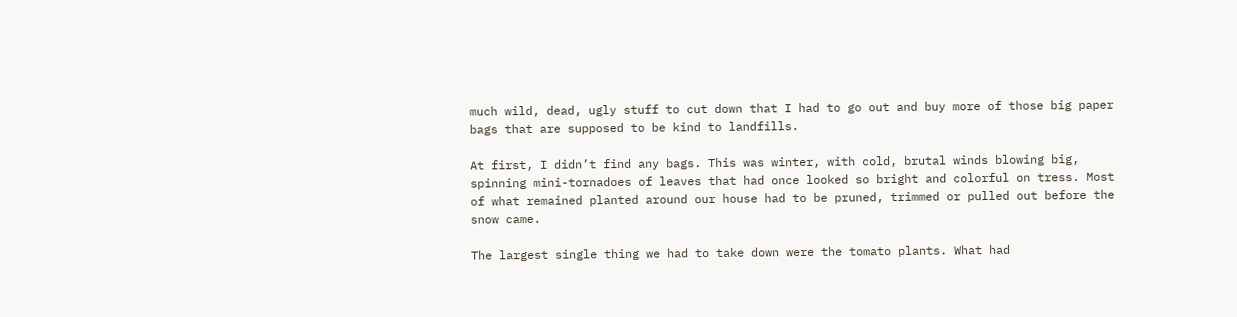much wild, dead, ugly stuff to cut down that I had to go out and buy more of those big paper bags that are supposed to be kind to landfills.

At first, I didn’t find any bags. This was winter, with cold, brutal winds blowing big, spinning mini-tornadoes of leaves that had once looked so bright and colorful on tress. Most of what remained planted around our house had to be pruned, trimmed or pulled out before the snow came.

The largest single thing we had to take down were the tomato plants. What had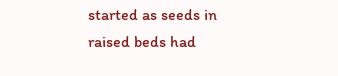started as seeds in raised beds had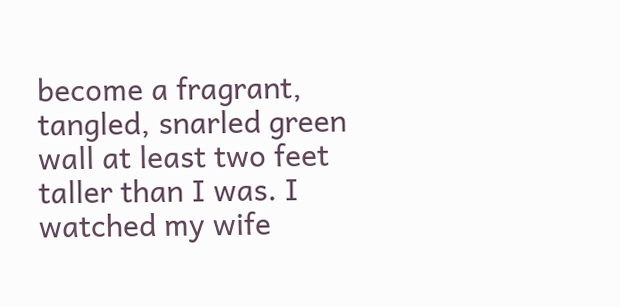become a fragrant, tangled, snarled green wall at least two feet taller than I was. I watched my wife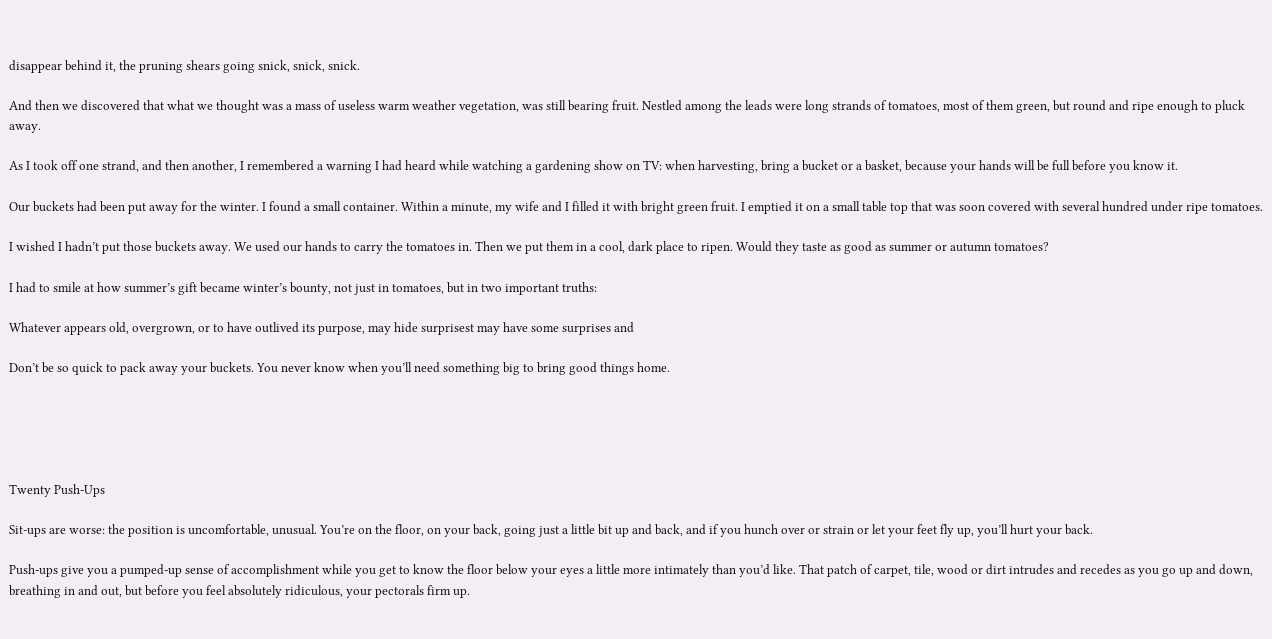disappear behind it, the pruning shears going snick, snick, snick.

And then we discovered that what we thought was a mass of useless warm weather vegetation, was still bearing fruit. Nestled among the leads were long strands of tomatoes, most of them green, but round and ripe enough to pluck away.

As I took off one strand, and then another, I remembered a warning I had heard while watching a gardening show on TV: when harvesting, bring a bucket or a basket, because your hands will be full before you know it.

Our buckets had been put away for the winter. I found a small container. Within a minute, my wife and I filled it with bright green fruit. I emptied it on a small table top that was soon covered with several hundred under ripe tomatoes.

I wished I hadn’t put those buckets away. We used our hands to carry the tomatoes in. Then we put them in a cool, dark place to ripen. Would they taste as good as summer or autumn tomatoes?

I had to smile at how summer’s gift became winter’s bounty, not just in tomatoes, but in two important truths:

Whatever appears old, overgrown, or to have outlived its purpose, may hide surprisest may have some surprises and

Don’t be so quick to pack away your buckets. You never know when you’ll need something big to bring good things home.





Twenty Push-Ups

Sit-ups are worse: the position is uncomfortable, unusual. You’re on the floor, on your back, going just a little bit up and back, and if you hunch over or strain or let your feet fly up, you’ll hurt your back.

Push-ups give you a pumped-up sense of accomplishment while you get to know the floor below your eyes a little more intimately than you’d like. That patch of carpet, tile, wood or dirt intrudes and recedes as you go up and down, breathing in and out, but before you feel absolutely ridiculous, your pectorals firm up.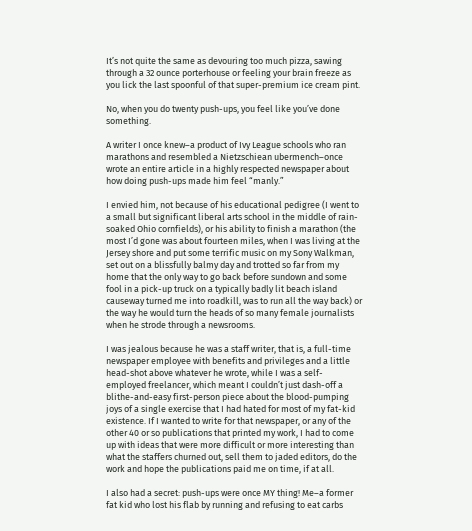It’s not quite the same as devouring too much pizza, sawing through a 32 ounce porterhouse or feeling your brain freeze as you lick the last spoonful of that super-premium ice cream pint.

No, when you do twenty push-ups, you feel like you’ve done something.

A writer I once knew–a product of Ivy League schools who ran marathons and resembled a Nietzschiean ubermench–once wrote an entire article in a highly respected newspaper about how doing push-ups made him feel “manly.”

I envied him, not because of his educational pedigree (I went to a small but significant liberal arts school in the middle of rain-soaked Ohio cornfields), or his ability to finish a marathon (the most I’d gone was about fourteen miles, when I was living at the Jersey shore and put some terrific music on my Sony Walkman, set out on a blissfully balmy day and trotted so far from my home that the only way to go back before sundown and some fool in a pick-up truck on a typically badly lit beach island causeway turned me into roadkill, was to run all the way back) or the way he would turn the heads of so many female journalists when he strode through a newsrooms.

I was jealous because he was a staff writer, that is, a full-time newspaper employee with benefits and privileges and a little head-shot above whatever he wrote, while I was a self-employed freelancer, which meant I couldn’t just dash-off a blithe-and-easy first-person piece about the blood-pumping joys of a single exercise that I had hated for most of my fat-kid existence. If I wanted to write for that newspaper, or any of the other 40 or so publications that printed my work, I had to come up with ideas that were more difficult or more interesting than what the staffers churned out, sell them to jaded editors, do the work and hope the publications paid me on time, if at all.

I also had a secret: push-ups were once MY thing! Me–a former fat kid who lost his flab by running and refusing to eat carbs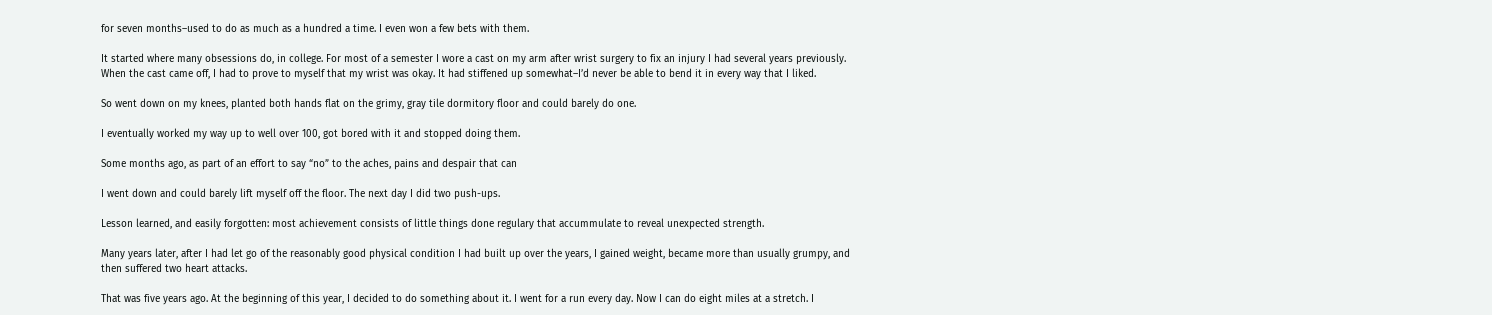for seven months–used to do as much as a hundred a time. I even won a few bets with them.

It started where many obsessions do, in college. For most of a semester I wore a cast on my arm after wrist surgery to fix an injury I had several years previously. When the cast came off, I had to prove to myself that my wrist was okay. It had stiffened up somewhat–I’d never be able to bend it in every way that I liked.

So went down on my knees, planted both hands flat on the grimy, gray tile dormitory floor and could barely do one.

I eventually worked my way up to well over 100, got bored with it and stopped doing them.

Some months ago, as part of an effort to say “no” to the aches, pains and despair that can

I went down and could barely lift myself off the floor. The next day I did two push-ups.

Lesson learned, and easily forgotten: most achievement consists of little things done regulary that accummulate to reveal unexpected strength.

Many years later, after I had let go of the reasonably good physical condition I had built up over the years, I gained weight, became more than usually grumpy, and then suffered two heart attacks.

That was five years ago. At the beginning of this year, I decided to do something about it. I went for a run every day. Now I can do eight miles at a stretch. I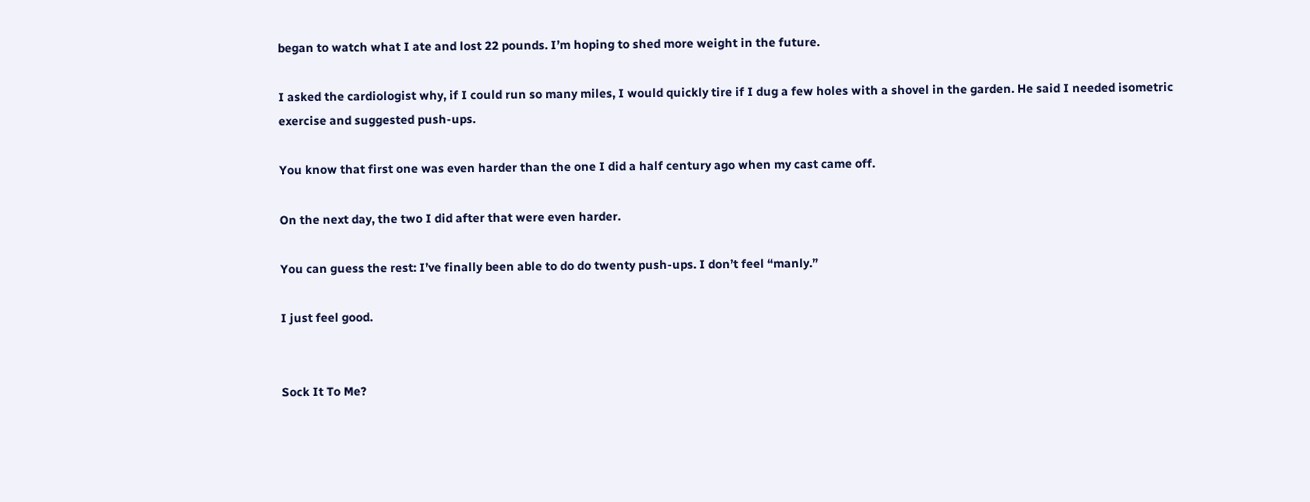began to watch what I ate and lost 22 pounds. I’m hoping to shed more weight in the future.

I asked the cardiologist why, if I could run so many miles, I would quickly tire if I dug a few holes with a shovel in the garden. He said I needed isometric exercise and suggested push-ups.

You know that first one was even harder than the one I did a half century ago when my cast came off.

On the next day, the two I did after that were even harder.

You can guess the rest: I’ve finally been able to do do twenty push-ups. I don’t feel “manly.”

I just feel good.


Sock It To Me?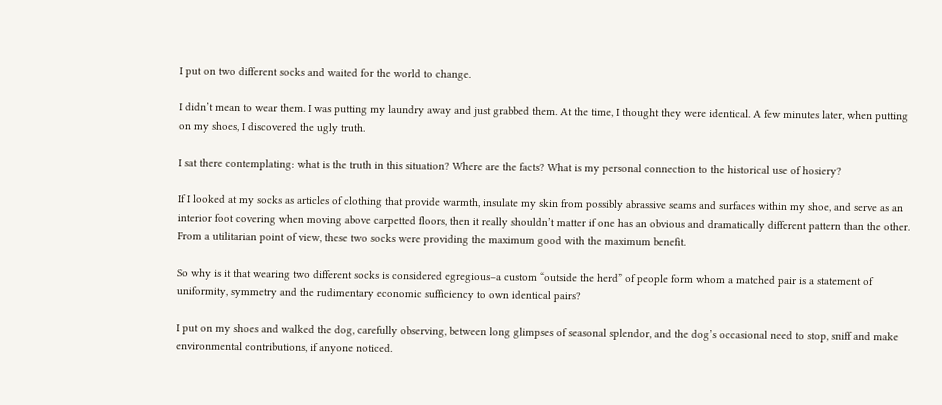I put on two different socks and waited for the world to change.

I didn’t mean to wear them. I was putting my laundry away and just grabbed them. At the time, I thought they were identical. A few minutes later, when putting on my shoes, I discovered the ugly truth.

I sat there contemplating: what is the truth in this situation? Where are the facts? What is my personal connection to the historical use of hosiery?

If I looked at my socks as articles of clothing that provide warmth, insulate my skin from possibly abrassive seams and surfaces within my shoe, and serve as an interior foot covering when moving above carpetted floors, then it really shouldn’t matter if one has an obvious and dramatically different pattern than the other. From a utilitarian point of view, these two socks were providing the maximum good with the maximum benefit.

So why is it that wearing two different socks is considered egregious–a custom “outside the herd” of people form whom a matched pair is a statement of uniformity, symmetry and the rudimentary economic sufficiency to own identical pairs?

I put on my shoes and walked the dog, carefully observing, between long glimpses of seasonal splendor, and the dog’s occasional need to stop, sniff and make environmental contributions, if anyone noticed.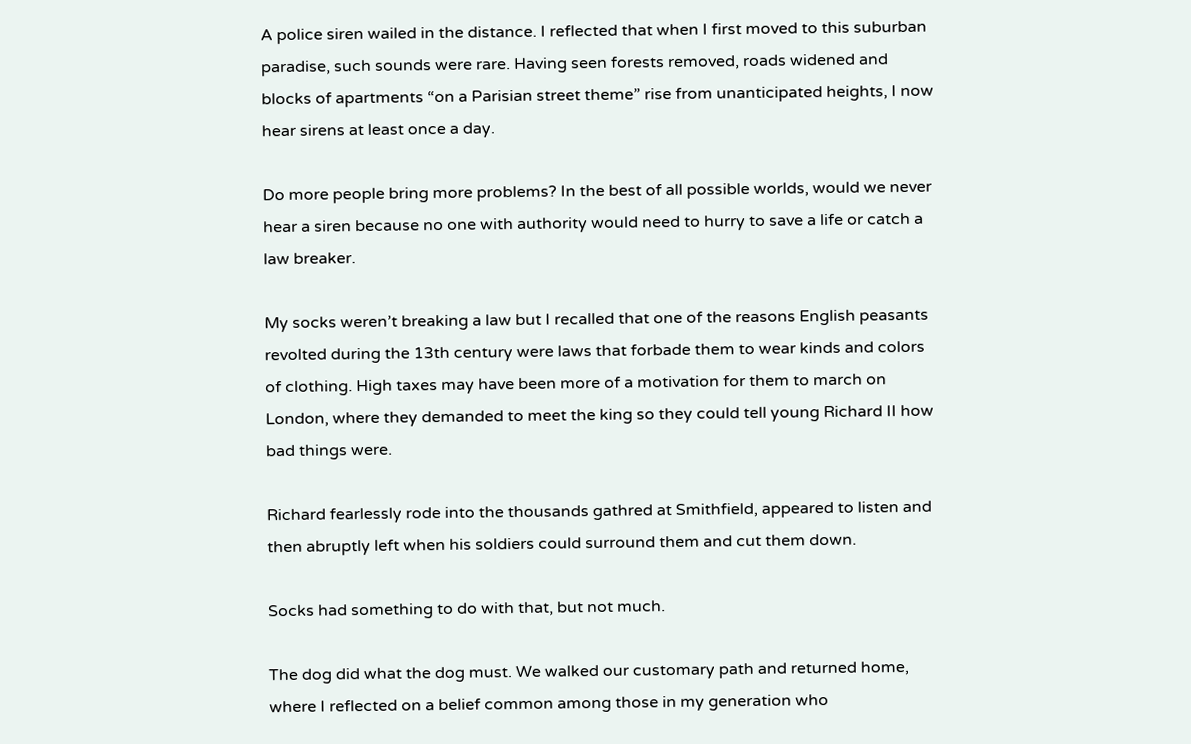A police siren wailed in the distance. I reflected that when I first moved to this suburban paradise, such sounds were rare. Having seen forests removed, roads widened and blocks of apartments “on a Parisian street theme” rise from unanticipated heights, I now hear sirens at least once a day.

Do more people bring more problems? In the best of all possible worlds, would we never hear a siren because no one with authority would need to hurry to save a life or catch a law breaker.

My socks weren’t breaking a law but I recalled that one of the reasons English peasants revolted during the 13th century were laws that forbade them to wear kinds and colors of clothing. High taxes may have been more of a motivation for them to march on London, where they demanded to meet the king so they could tell young Richard II how bad things were.

Richard fearlessly rode into the thousands gathred at Smithfield, appeared to listen and then abruptly left when his soldiers could surround them and cut them down.

Socks had something to do with that, but not much.

The dog did what the dog must. We walked our customary path and returned home, where I reflected on a belief common among those in my generation who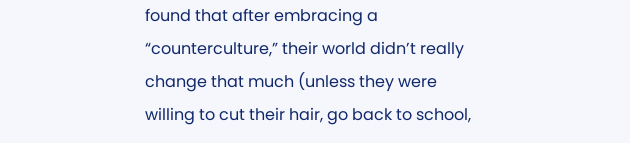found that after embracing a “counterculture,” their world didn’t really change that much (unless they were willing to cut their hair, go back to school,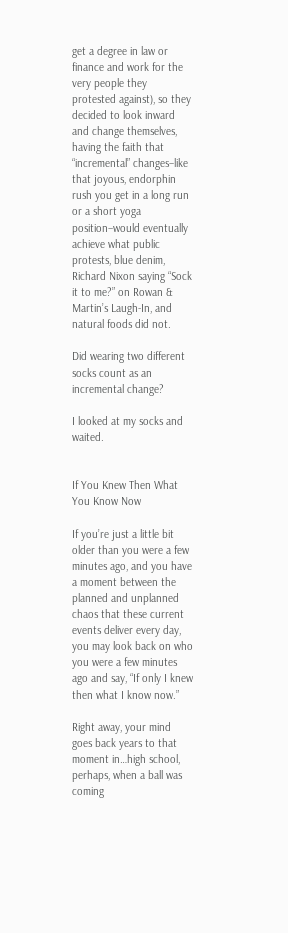get a degree in law or finance and work for the very people they protested against), so they decided to look inward and change themselves, having the faith that “incremental” changes–like that joyous, endorphin rush you get in a long run or a short yoga position–would eventually achieve what public protests, blue denim, Richard Nixon saying “Sock it to me?” on Rowan & Martin’s Laugh-In, and natural foods did not.

Did wearing two different socks count as an incremental change?

I looked at my socks and waited.


If You Knew Then What You Know Now

If you’re just a little bit older than you were a few minutes ago, and you have a moment between the planned and unplanned chaos that these current events deliver every day, you may look back on who you were a few minutes ago and say, “If only I knew then what I know now.”

Right away, your mind goes back years to that moment in…high school, perhaps, when a ball was coming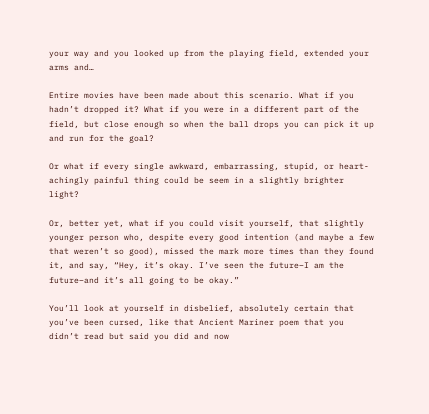your way and you looked up from the playing field, extended your arms and…

Entire movies have been made about this scenario. What if you hadn’t dropped it? What if you were in a different part of the field, but close enough so when the ball drops you can pick it up and run for the goal?

Or what if every single awkward, embarrassing, stupid, or heart-achingly painful thing could be seem in a slightly brighter light?

Or, better yet, what if you could visit yourself, that slightly younger person who, despite every good intention (and maybe a few that weren’t so good), missed the mark more times than they found it, and say, “Hey, it’s okay. I’ve seen the future–I am the future–and it’s all going to be okay.”

You’ll look at yourself in disbelief, absolutely certain that you’ve been cursed, like that Ancient Mariner poem that you didn’t read but said you did and now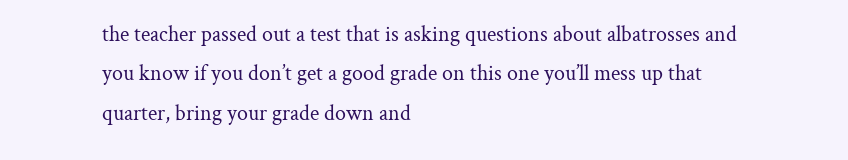the teacher passed out a test that is asking questions about albatrosses and you know if you don’t get a good grade on this one you’ll mess up that quarter, bring your grade down and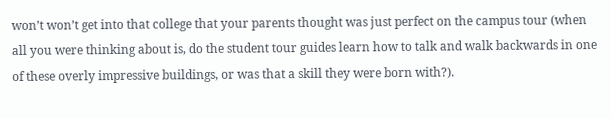won’t won’t get into that college that your parents thought was just perfect on the campus tour (when all you were thinking about is, do the student tour guides learn how to talk and walk backwards in one of these overly impressive buildings, or was that a skill they were born with?).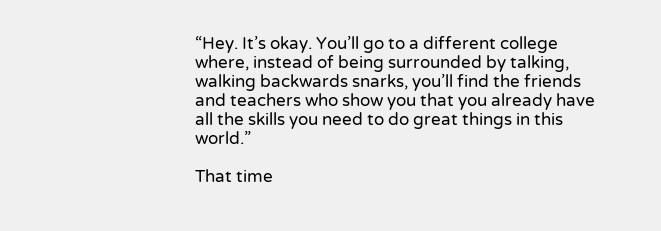“Hey. It’s okay. You’ll go to a different college where, instead of being surrounded by talking, walking backwards snarks, you’ll find the friends and teachers who show you that you already have all the skills you need to do great things in this world.”

That time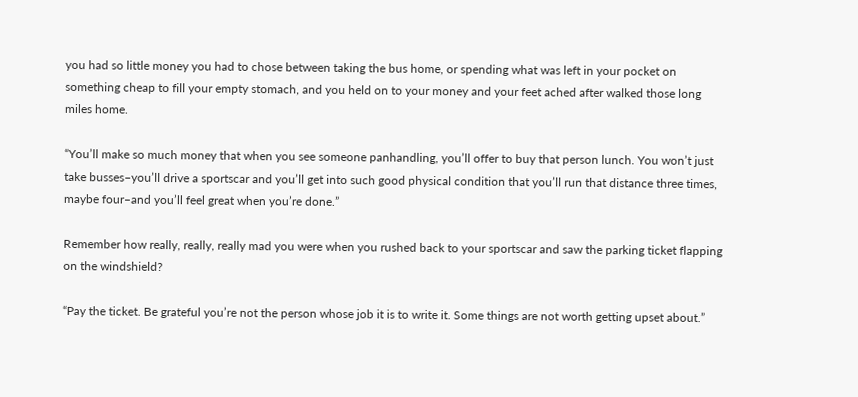you had so little money you had to chose between taking the bus home, or spending what was left in your pocket on something cheap to fill your empty stomach, and you held on to your money and your feet ached after walked those long miles home.

“You’ll make so much money that when you see someone panhandling, you’ll offer to buy that person lunch. You won’t just take busses–you’ll drive a sportscar and you’ll get into such good physical condition that you’ll run that distance three times, maybe four–and you’ll feel great when you’re done.”

Remember how really, really, really mad you were when you rushed back to your sportscar and saw the parking ticket flapping on the windshield?

“Pay the ticket. Be grateful you’re not the person whose job it is to write it. Some things are not worth getting upset about.”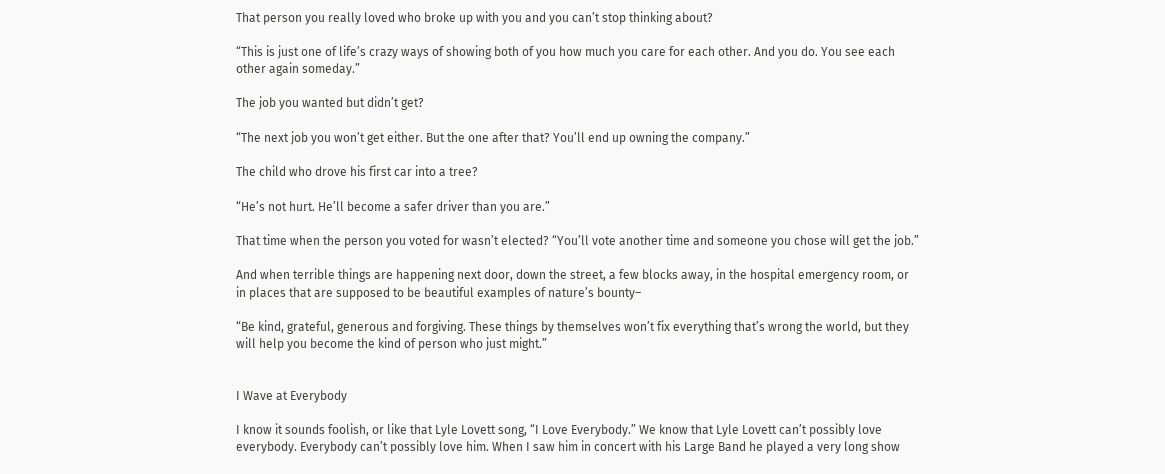That person you really loved who broke up with you and you can’t stop thinking about?

“This is just one of life’s crazy ways of showing both of you how much you care for each other. And you do. You see each other again someday.”

The job you wanted but didn’t get?

“The next job you won’t get either. But the one after that? You’ll end up owning the company.”

The child who drove his first car into a tree?

“He’s not hurt. He’ll become a safer driver than you are.”

That time when the person you voted for wasn’t elected? “You’ll vote another time and someone you chose will get the job.”

And when terrible things are happening next door, down the street, a few blocks away, in the hospital emergency room, or in places that are supposed to be beautiful examples of nature’s bounty–

“Be kind, grateful, generous and forgiving. These things by themselves won’t fix everything that’s wrong the world, but they will help you become the kind of person who just might.”


I Wave at Everybody

I know it sounds foolish, or like that Lyle Lovett song, “I Love Everybody.” We know that Lyle Lovett can’t possibly love everybody. Everybody can’t possibly love him. When I saw him in concert with his Large Band he played a very long show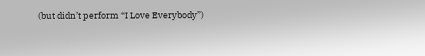(but didn’t perform “I Love Everybody”)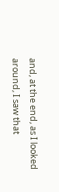and, at the end, as I looked around, I saw that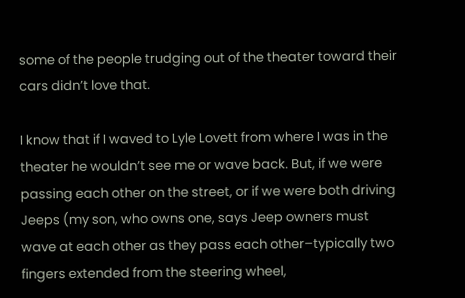some of the people trudging out of the theater toward their cars didn’t love that.

I know that if I waved to Lyle Lovett from where I was in the theater he wouldn’t see me or wave back. But, if we were passing each other on the street, or if we were both driving Jeeps (my son, who owns one, says Jeep owners must wave at each other as they pass each other–typically two fingers extended from the steering wheel,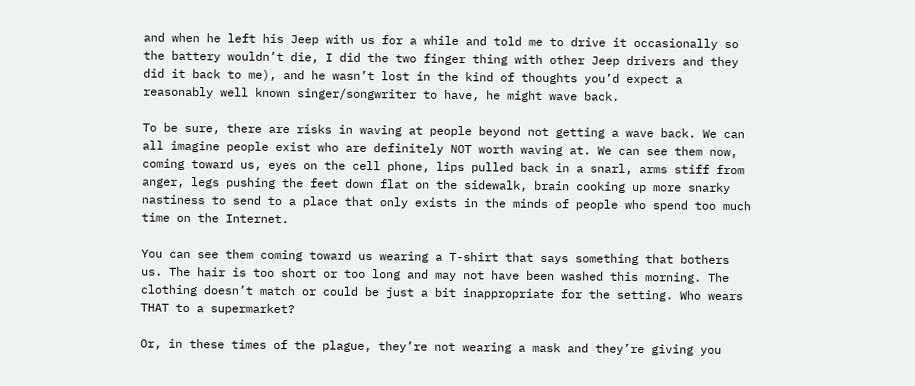and when he left his Jeep with us for a while and told me to drive it occasionally so the battery wouldn’t die, I did the two finger thing with other Jeep drivers and they did it back to me), and he wasn’t lost in the kind of thoughts you’d expect a reasonably well known singer/songwriter to have, he might wave back.

To be sure, there are risks in waving at people beyond not getting a wave back. We can all imagine people exist who are definitely NOT worth waving at. We can see them now, coming toward us, eyes on the cell phone, lips pulled back in a snarl, arms stiff from anger, legs pushing the feet down flat on the sidewalk, brain cooking up more snarky nastiness to send to a place that only exists in the minds of people who spend too much time on the Internet.

You can see them coming toward us wearing a T-shirt that says something that bothers us. The hair is too short or too long and may not have been washed this morning. The clothing doesn’t match or could be just a bit inappropriate for the setting. Who wears THAT to a supermarket?

Or, in these times of the plague, they’re not wearing a mask and they’re giving you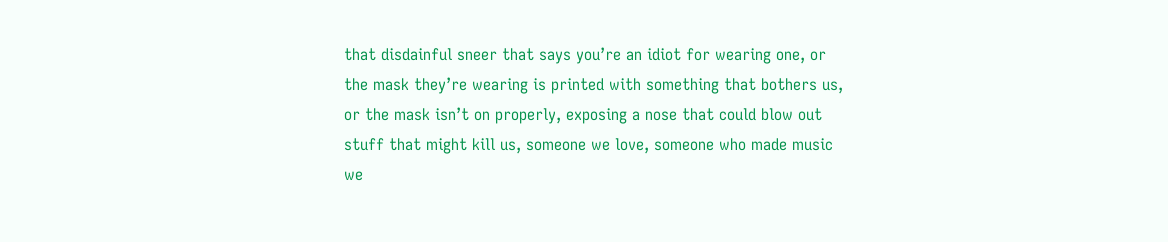that disdainful sneer that says you’re an idiot for wearing one, or the mask they’re wearing is printed with something that bothers us, or the mask isn’t on properly, exposing a nose that could blow out stuff that might kill us, someone we love, someone who made music we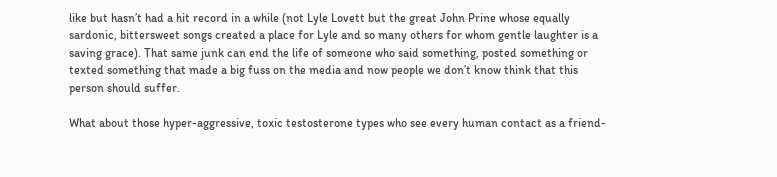like but hasn’t had a hit record in a while (not Lyle Lovett but the great John Prine whose equally sardonic, bittersweet songs created a place for Lyle and so many others for whom gentle laughter is a saving grace). That same junk can end the life of someone who said something, posted something or texted something that made a big fuss on the media and now people we don’t know think that this person should suffer.

What about those hyper-aggressive, toxic testosterone types who see every human contact as a friend-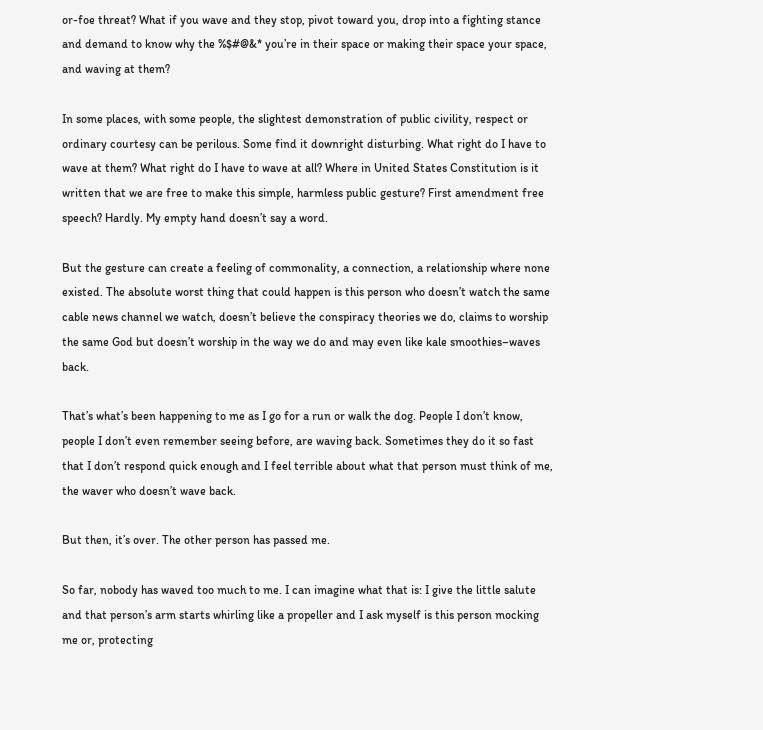or-foe threat? What if you wave and they stop, pivot toward you, drop into a fighting stance and demand to know why the %$#@&* you’re in their space or making their space your space, and waving at them?

In some places, with some people, the slightest demonstration of public civility, respect or ordinary courtesy can be perilous. Some find it downright disturbing. What right do I have to wave at them? What right do I have to wave at all? Where in United States Constitution is it written that we are free to make this simple, harmless public gesture? First amendment free speech? Hardly. My empty hand doesn’t say a word.

But the gesture can create a feeling of commonality, a connection, a relationship where none existed. The absolute worst thing that could happen is this person who doesn’t watch the same cable news channel we watch, doesn’t believe the conspiracy theories we do, claims to worship the same God but doesn’t worship in the way we do and may even like kale smoothies–waves back.

That’s what’s been happening to me as I go for a run or walk the dog. People I don’t know, people I don’t even remember seeing before, are waving back. Sometimes they do it so fast that I don’t respond quick enough and I feel terrible about what that person must think of me, the waver who doesn’t wave back.

But then, it’s over. The other person has passed me.

So far, nobody has waved too much to me. I can imagine what that is: I give the little salute and that person’s arm starts whirling like a propeller and I ask myself is this person mocking me or, protecting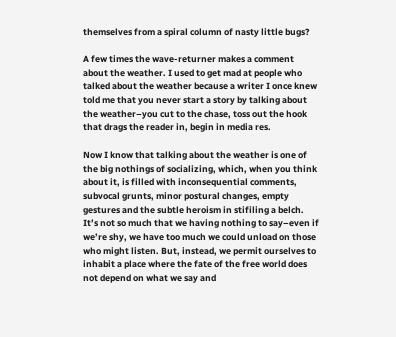themselves from a spiral column of nasty little bugs?

A few times the wave-returner makes a comment about the weather. I used to get mad at people who talked about the weather because a writer I once knew told me that you never start a story by talking about the weather–you cut to the chase, toss out the hook that drags the reader in, begin in media res.

Now I know that talking about the weather is one of the big nothings of socializing, which, when you think about it, is filled with inconsequential comments, subvocal grunts, minor postural changes, empty gestures and the subtle heroism in stifiling a belch.  It’s not so much that we having nothing to say–even if we’re shy, we have too much we could unload on those who might listen. But, instead, we permit ourselves to inhabit a place where the fate of the free world does not depend on what we say and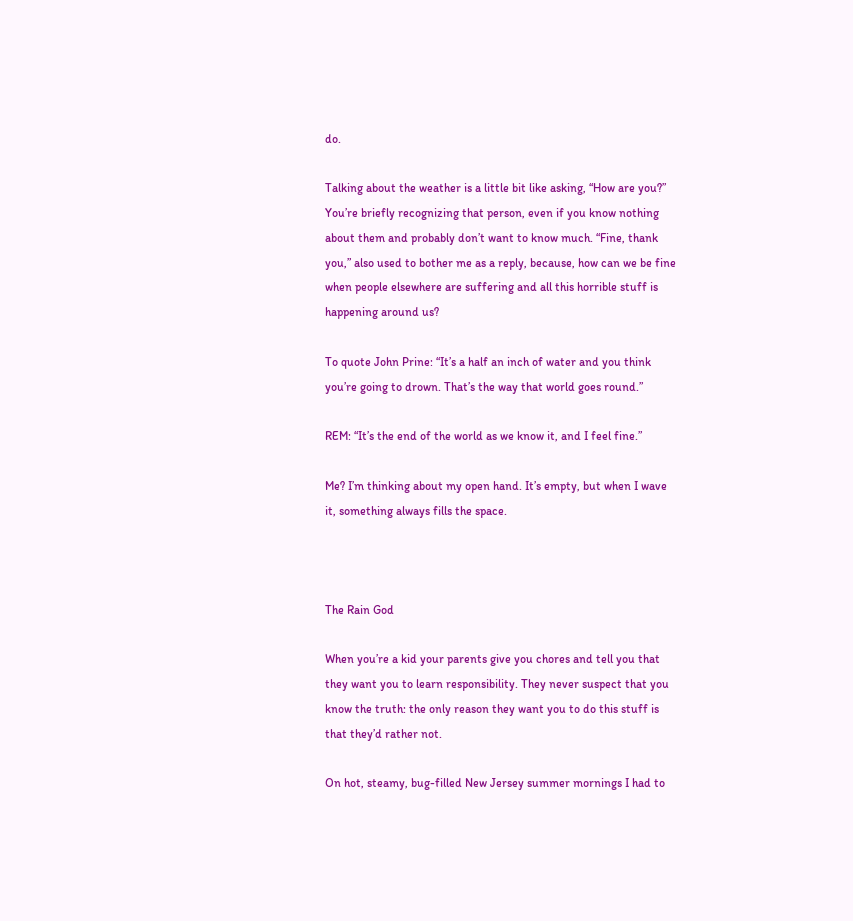do.

Talking about the weather is a little bit like asking, “How are you?” You’re briefly recognizing that person, even if you know nothing about them and probably don’t want to know much. “Fine, thank you,” also used to bother me as a reply, because, how can we be fine when people elsewhere are suffering and all this horrible stuff is happening around us?

To quote John Prine: “It’s a half an inch of water and you think you’re going to drown. That’s the way that world goes round.”

REM: “It’s the end of the world as we know it, and I feel fine.”

Me? I’m thinking about my open hand. It’s empty, but when I wave it, something always fills the space.



The Rain God

When you’re a kid your parents give you chores and tell you that they want you to learn responsibility. They never suspect that you know the truth: the only reason they want you to do this stuff is that they’d rather not.

On hot, steamy, bug-filled New Jersey summer mornings I had to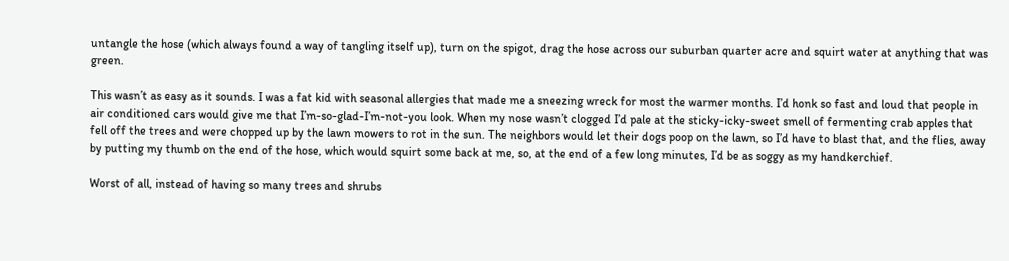untangle the hose (which always found a way of tangling itself up), turn on the spigot, drag the hose across our suburban quarter acre and squirt water at anything that was green.

This wasn’t as easy as it sounds. I was a fat kid with seasonal allergies that made me a sneezing wreck for most the warmer months. I’d honk so fast and loud that people in air conditioned cars would give me that I’m-so-glad-I’m-not-you look. When my nose wasn’t clogged I’d pale at the sticky-icky-sweet smell of fermenting crab apples that fell off the trees and were chopped up by the lawn mowers to rot in the sun. The neighbors would let their dogs poop on the lawn, so I’d have to blast that, and the flies, away by putting my thumb on the end of the hose, which would squirt some back at me, so, at the end of a few long minutes, I’d be as soggy as my handkerchief.

Worst of all, instead of having so many trees and shrubs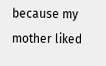because my mother liked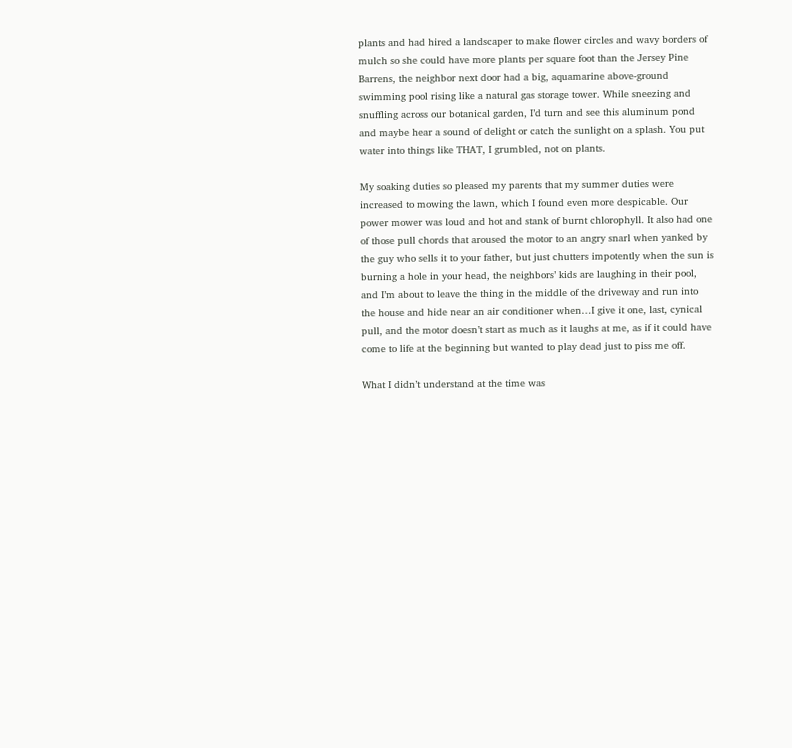plants and had hired a landscaper to make flower circles and wavy borders of mulch so she could have more plants per square foot than the Jersey Pine Barrens, the neighbor next door had a big, aquamarine above-ground swimming pool rising like a natural gas storage tower. While sneezing and snuffling across our botanical garden, I’d turn and see this aluminum pond and maybe hear a sound of delight or catch the sunlight on a splash. You put water into things like THAT, I grumbled, not on plants.

My soaking duties so pleased my parents that my summer duties were increased to mowing the lawn, which I found even more despicable. Our power mower was loud and hot and stank of burnt chlorophyll. It also had one of those pull chords that aroused the motor to an angry snarl when yanked by the guy who sells it to your father, but just chutters impotently when the sun is burning a hole in your head, the neighbors’ kids are laughing in their pool, and I’m about to leave the thing in the middle of the driveway and run into the house and hide near an air conditioner when…I give it one, last, cynical pull, and the motor doesn’t start as much as it laughs at me, as if it could have come to life at the beginning but wanted to play dead just to piss me off.

What I didn’t understand at the time was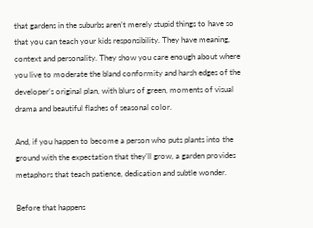that gardens in the suburbs aren’t merely stupid things to have so that you can teach your kids responsibility. They have meaning, context and personality. They show you care enough about where you live to moderate the bland conformity and harsh edges of the developer’s original plan, with blurs of green, moments of visual drama and beautiful flashes of seasonal color.

And, if you happen to become a person who puts plants into the ground with the expectation that they’ll grow, a garden provides metaphors that teach patience, dedication and subtle wonder.

Before that happens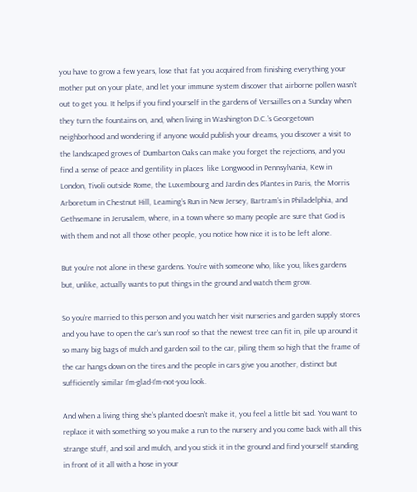you have to grow a few years, lose that fat you acquired from finishing everything your mother put on your plate, and let your immune system discover that airborne pollen wasn’t out to get you. It helps if you find yourself in the gardens of Versailles on a Sunday when they turn the fountains on, and, when living in Washington D.C.’s Georgetown neighborhood and wondering if anyone would publish your dreams, you discover a visit to the landscaped groves of Dumbarton Oaks can make you forget the rejections, and you find a sense of peace and gentility in places  like Longwood in Pennsylvania, Kew in London, Tivoli outside Rome, the Luxembourg and Jardin des Plantes in Paris, the Morris Arboretum in Chestnut Hill, Leaming’s Run in New Jersey, Bartram’s in Philadelphia, and Gethsemane in Jerusalem, where, in a town where so many people are sure that God is with them and not all those other people, you notice how nice it is to be left alone.

But you’re not alone in these gardens. You’re with someone who, like you, likes gardens but, unlike, actually wants to put things in the ground and watch them grow.

So you’re married to this person and you watch her visit nurseries and garden supply stores and you have to open the car’s sun roof so that the newest tree can fit in, pile up around it so many big bags of mulch and garden soil to the car, piling them so high that the frame of the car hangs down on the tires and the people in cars give you another, distinct but sufficiently similar I’m-glad-I’m-not-you look.

And when a living thing she’s planted doesn’t make it, you feel a little bit sad. You want to replace it with something so you make a run to the nursery and you come back with all this strange stuff, and soil and mulch, and you stick it in the ground and find yourself standing in front of it all with a hose in your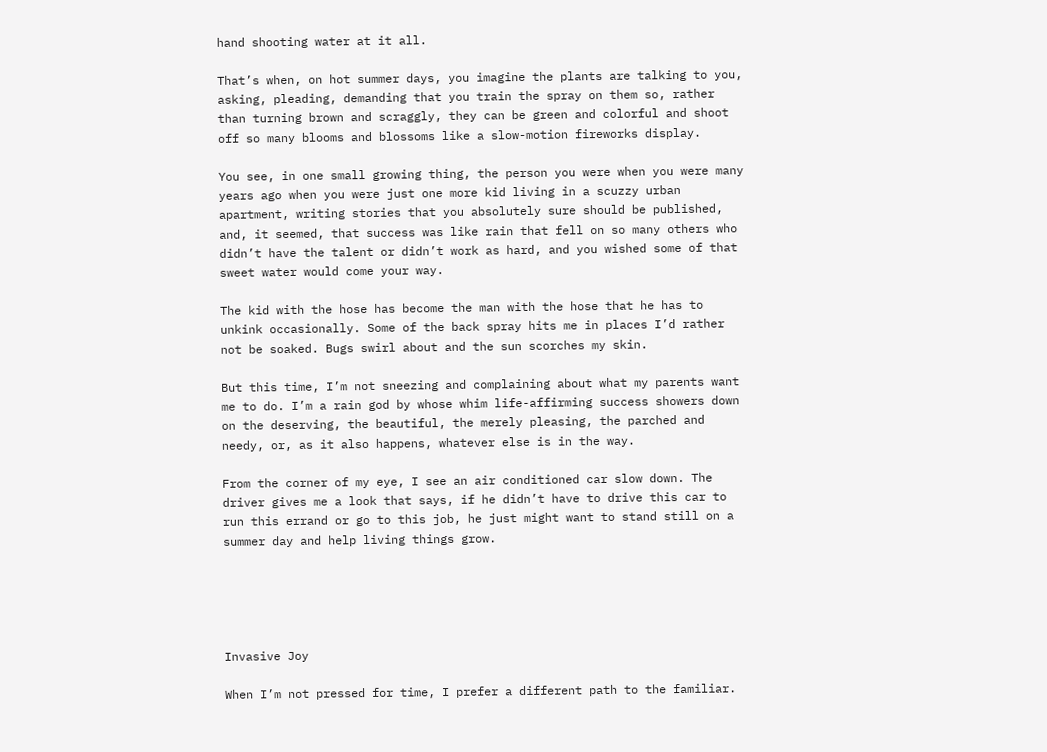hand shooting water at it all.

That’s when, on hot summer days, you imagine the plants are talking to you, asking, pleading, demanding that you train the spray on them so, rather than turning brown and scraggly, they can be green and colorful and shoot off so many blooms and blossoms like a slow-motion fireworks display.

You see, in one small growing thing, the person you were when you were many years ago when you were just one more kid living in a scuzzy urban apartment, writing stories that you absolutely sure should be published, and, it seemed, that success was like rain that fell on so many others who didn’t have the talent or didn’t work as hard, and you wished some of that sweet water would come your way.

The kid with the hose has become the man with the hose that he has to unkink occasionally. Some of the back spray hits me in places I’d rather not be soaked. Bugs swirl about and the sun scorches my skin.

But this time, I’m not sneezing and complaining about what my parents want me to do. I’m a rain god by whose whim life-affirming success showers down on the deserving, the beautiful, the merely pleasing, the parched and needy, or, as it also happens, whatever else is in the way.

From the corner of my eye, I see an air conditioned car slow down. The driver gives me a look that says, if he didn’t have to drive this car to run this errand or go to this job, he just might want to stand still on a summer day and help living things grow.





Invasive Joy

When I’m not pressed for time, I prefer a different path to the familiar.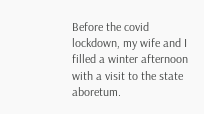Before the covid lockdown, my wife and I filled a winter afternoon with a visit to the state aboretum.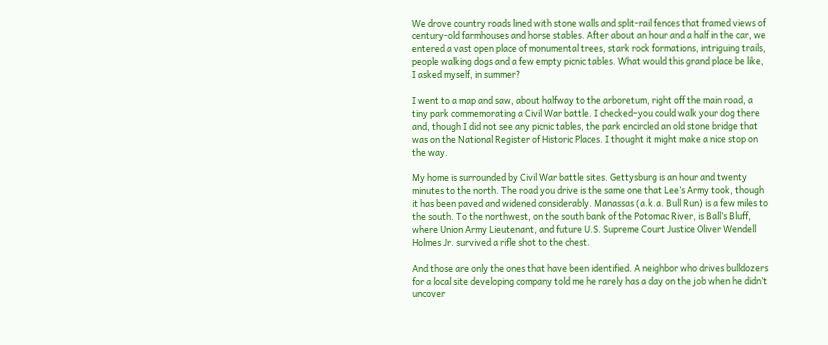We drove country roads lined with stone walls and split-rail fences that framed views of century-old farmhouses and horse stables. After about an hour and a half in the car, we entered a vast open place of monumental trees, stark rock formations, intriguing trails, people walking dogs and a few empty picnic tables. What would this grand place be like, I asked myself, in summer?

I went to a map and saw, about halfway to the arboretum, right off the main road, a tiny park commemorating a Civil War battle. I checked–you could walk your dog there and, though I did not see any picnic tables, the park encircled an old stone bridge that was on the National Register of Historic Places. I thought it might make a nice stop on the way.

My home is surrounded by Civil War battle sites. Gettysburg is an hour and twenty minutes to the north. The road you drive is the same one that Lee’s Army took, though it has been paved and widened considerably. Manassas (a.k.a. Bull Run) is a few miles to the south. To the northwest, on the south bank of the Potomac River, is Ball’s Bluff, where Union Army Lieutenant, and future U.S. Supreme Court Justice Oliver Wendell Holmes Jr. survived a rifle shot to the chest.

And those are only the ones that have been identified. A neighbor who drives bulldozers for a local site developing company told me he rarely has a day on the job when he didn’t uncover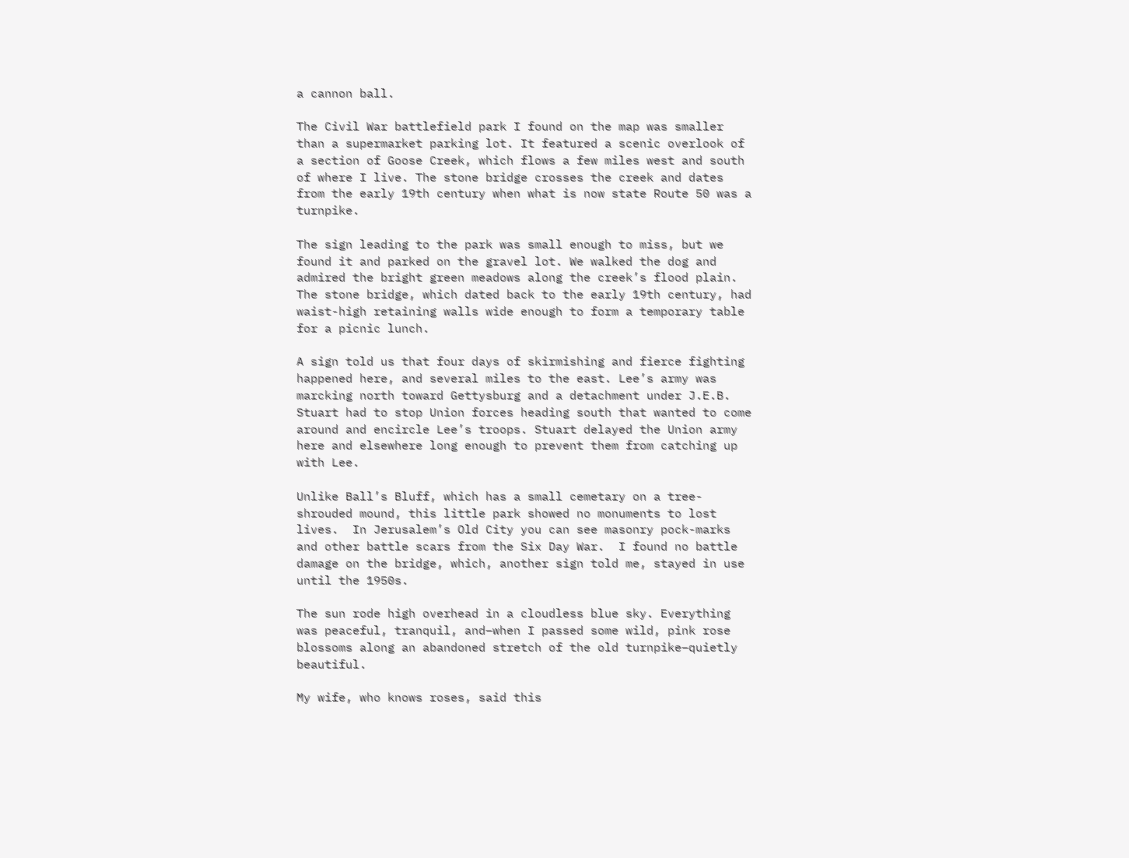a cannon ball.

The Civil War battlefield park I found on the map was smaller than a supermarket parking lot. It featured a scenic overlook of a section of Goose Creek, which flows a few miles west and south of where I live. The stone bridge crosses the creek and dates from the early 19th century when what is now state Route 50 was a turnpike.

The sign leading to the park was small enough to miss, but we found it and parked on the gravel lot. We walked the dog and admired the bright green meadows along the creek’s flood plain. The stone bridge, which dated back to the early 19th century, had waist-high retaining walls wide enough to form a temporary table for a picnic lunch.

A sign told us that four days of skirmishing and fierce fighting happened here, and several miles to the east. Lee’s army was marcking north toward Gettysburg and a detachment under J.E.B. Stuart had to stop Union forces heading south that wanted to come around and encircle Lee’s troops. Stuart delayed the Union army here and elsewhere long enough to prevent them from catching up with Lee.

Unlike Ball’s Bluff, which has a small cemetary on a tree-shrouded mound, this little park showed no monuments to lost lives.  In Jerusalem’s Old City you can see masonry pock-marks and other battle scars from the Six Day War.  I found no battle damage on the bridge, which, another sign told me, stayed in use until the 1950s.

The sun rode high overhead in a cloudless blue sky. Everything was peaceful, tranquil, and–when I passed some wild, pink rose blossoms along an abandoned stretch of the old turnpike–quietly beautiful.

My wife, who knows roses, said this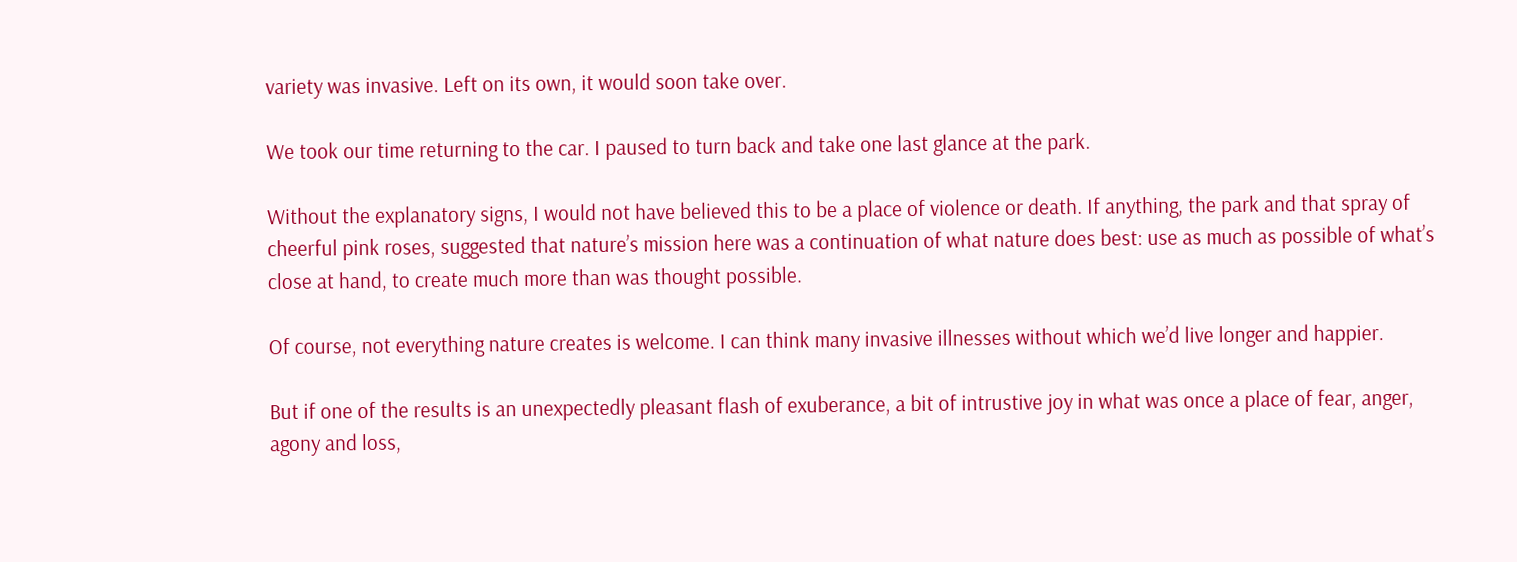variety was invasive. Left on its own, it would soon take over.

We took our time returning to the car. I paused to turn back and take one last glance at the park.

Without the explanatory signs, I would not have believed this to be a place of violence or death. If anything, the park and that spray of cheerful pink roses, suggested that nature’s mission here was a continuation of what nature does best: use as much as possible of what’s close at hand, to create much more than was thought possible.

Of course, not everything nature creates is welcome. I can think many invasive illnesses without which we’d live longer and happier.

But if one of the results is an unexpectedly pleasant flash of exuberance, a bit of intrustive joy in what was once a place of fear, anger, agony and loss,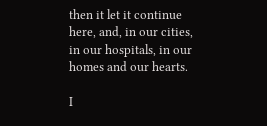then it let it continue here, and, in our cities, in our hospitals, in our homes and our hearts.

I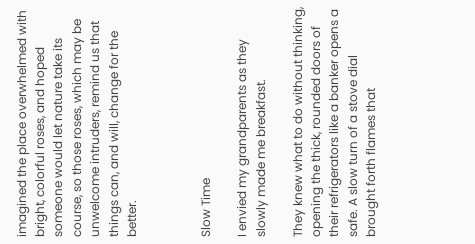imagined the place overwhelmed with bright, colorful roses, and hoped someone would let nature take its course, so those roses, which may be unwelcome intruders, remind us that things can, and will, change for the better.



Slow Time

I envied my grandparents as they slowly made me breakfast.

They knew what to do without thinking, opening the thick, rounded doors of their refrigerators like a banker opens a safe. A slow turn of a stove dial brought forth flames that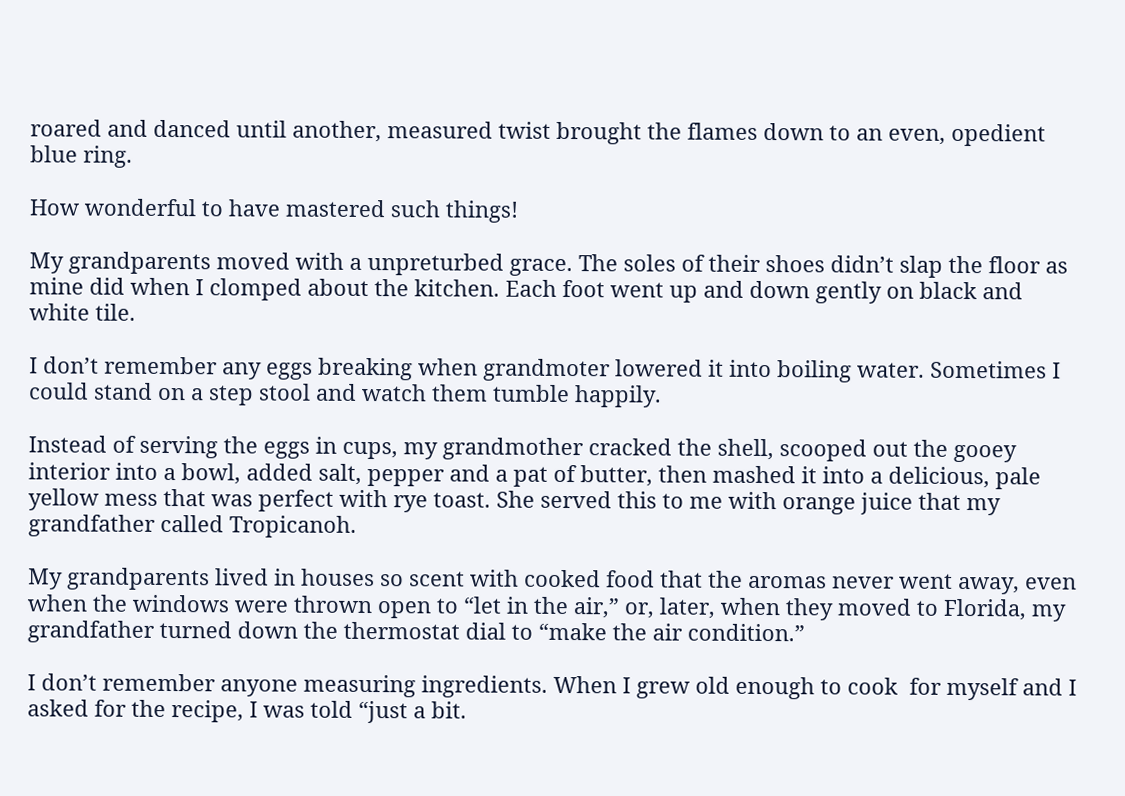roared and danced until another, measured twist brought the flames down to an even, opedient blue ring.

How wonderful to have mastered such things!

My grandparents moved with a unpreturbed grace. The soles of their shoes didn’t slap the floor as mine did when I clomped about the kitchen. Each foot went up and down gently on black and white tile.

I don’t remember any eggs breaking when grandmoter lowered it into boiling water. Sometimes I could stand on a step stool and watch them tumble happily.

Instead of serving the eggs in cups, my grandmother cracked the shell, scooped out the gooey interior into a bowl, added salt, pepper and a pat of butter, then mashed it into a delicious, pale yellow mess that was perfect with rye toast. She served this to me with orange juice that my grandfather called Tropicanoh.

My grandparents lived in houses so scent with cooked food that the aromas never went away, even when the windows were thrown open to “let in the air,” or, later, when they moved to Florida, my grandfather turned down the thermostat dial to “make the air condition.”

I don’t remember anyone measuring ingredients. When I grew old enough to cook  for myself and I asked for the recipe, I was told “just a bit.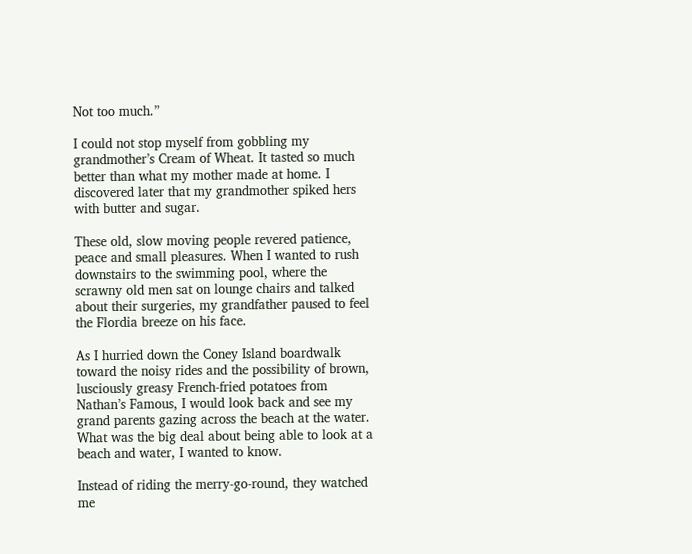Not too much.”

I could not stop myself from gobbling my grandmother’s Cream of Wheat. It tasted so much better than what my mother made at home. I discovered later that my grandmother spiked hers with butter and sugar.

These old, slow moving people revered patience, peace and small pleasures. When I wanted to rush downstairs to the swimming pool, where the scrawny old men sat on lounge chairs and talked about their surgeries, my grandfather paused to feel the Flordia breeze on his face.

As I hurried down the Coney Island boardwalk toward the noisy rides and the possibility of brown, lusciously greasy French-fried potatoes from Nathan’s Famous, I would look back and see my grand parents gazing across the beach at the water. What was the big deal about being able to look at a beach and water, I wanted to know.

Instead of riding the merry-go-round, they watched me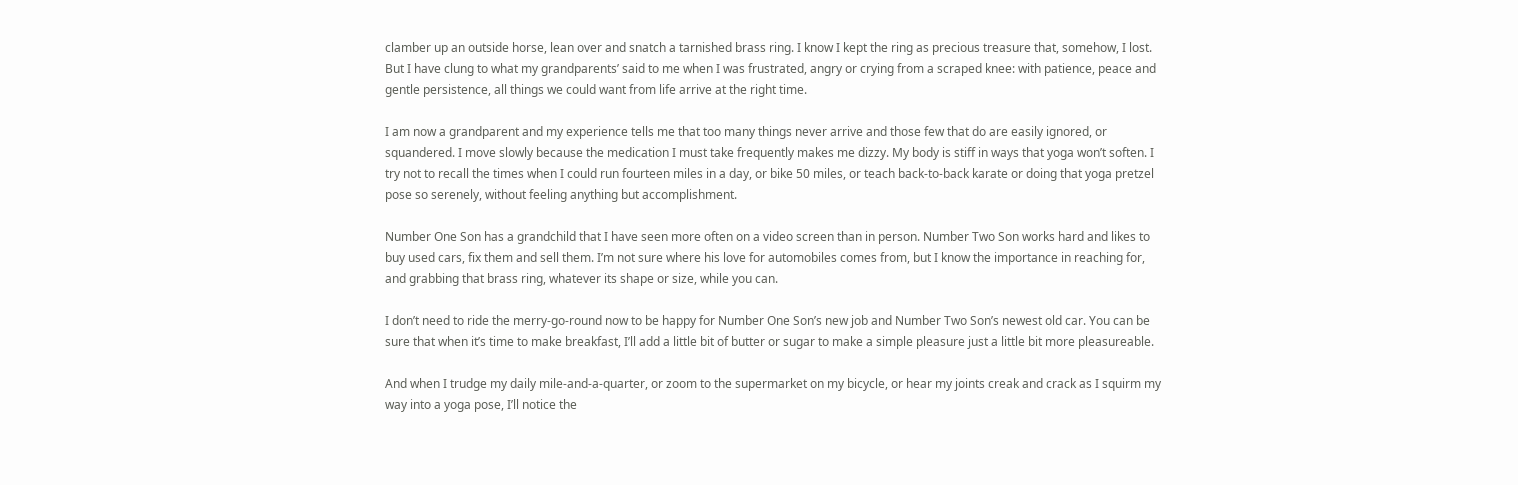clamber up an outside horse, lean over and snatch a tarnished brass ring. I know I kept the ring as precious treasure that, somehow, I lost. But I have clung to what my grandparents’ said to me when I was frustrated, angry or crying from a scraped knee: with patience, peace and gentle persistence, all things we could want from life arrive at the right time.

I am now a grandparent and my experience tells me that too many things never arrive and those few that do are easily ignored, or squandered. I move slowly because the medication I must take frequently makes me dizzy. My body is stiff in ways that yoga won’t soften. I try not to recall the times when I could run fourteen miles in a day, or bike 50 miles, or teach back-to-back karate or doing that yoga pretzel pose so serenely, without feeling anything but accomplishment.

Number One Son has a grandchild that I have seen more often on a video screen than in person. Number Two Son works hard and likes to buy used cars, fix them and sell them. I’m not sure where his love for automobiles comes from, but I know the importance in reaching for, and grabbing that brass ring, whatever its shape or size, while you can.

I don’t need to ride the merry-go-round now to be happy for Number One Son’s new job and Number Two Son’s newest old car. You can be sure that when it’s time to make breakfast, I’ll add a little bit of butter or sugar to make a simple pleasure just a little bit more pleasureable.

And when I trudge my daily mile-and-a-quarter, or zoom to the supermarket on my bicycle, or hear my joints creak and crack as I squirm my way into a yoga pose, I’ll notice the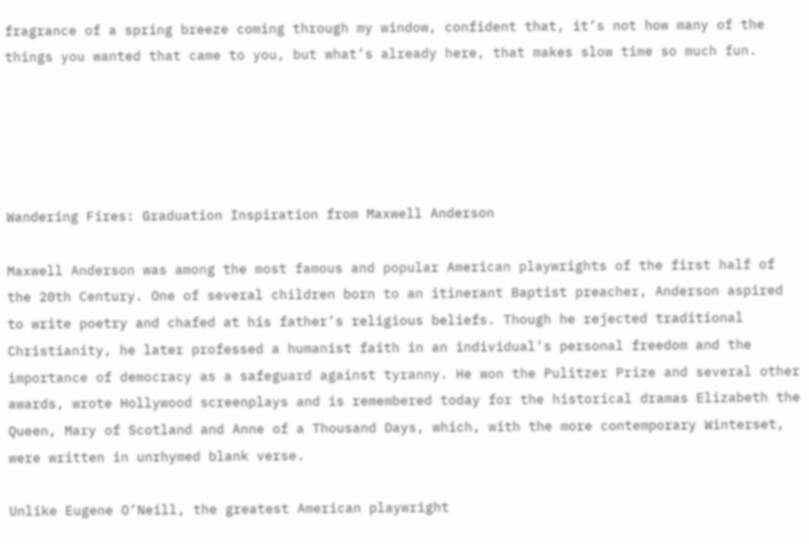fragrance of a spring breeze coming through my window, confident that, it’s not how many of the things you wanted that came to you, but what’s already here, that makes slow time so much fun.





Wandering Fires: Graduation Inspiration from Maxwell Anderson

Maxwell Anderson was among the most famous and popular American playwrights of the first half of the 20th Century. One of several children born to an itinerant Baptist preacher, Anderson aspired to write poetry and chafed at his father’s religious beliefs. Though he rejected traditional Christianity, he later professed a humanist faith in an individual’s personal freedom and the importance of democracy as a safeguard against tyranny. He won the Pulitzer Prize and several other awards, wrote Hollywood screenplays and is remembered today for the historical dramas Elizabeth the Queen, Mary of Scotland and Anne of a Thousand Days, which, with the more contemporary Winterset, were written in unrhymed blank verse.

Unlike Eugene O’Neill, the greatest American playwright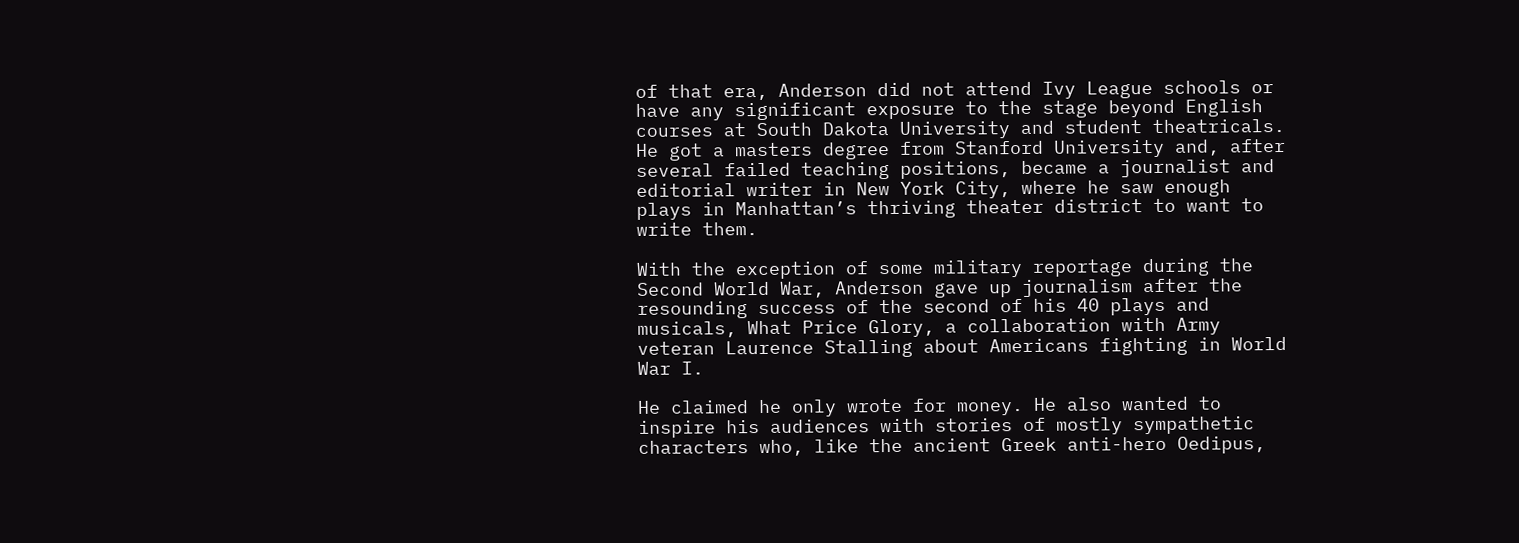of that era, Anderson did not attend Ivy League schools or have any significant exposure to the stage beyond English courses at South Dakota University and student theatricals. He got a masters degree from Stanford University and, after several failed teaching positions, became a journalist and editorial writer in New York City, where he saw enough plays in Manhattan’s thriving theater district to want to write them.

With the exception of some military reportage during the Second World War, Anderson gave up journalism after the resounding success of the second of his 40 plays and musicals, What Price Glory, a collaboration with Army veteran Laurence Stalling about Americans fighting in World War I.

He claimed he only wrote for money. He also wanted to inspire his audiences with stories of mostly sympathetic characters who, like the ancient Greek anti-hero Oedipus,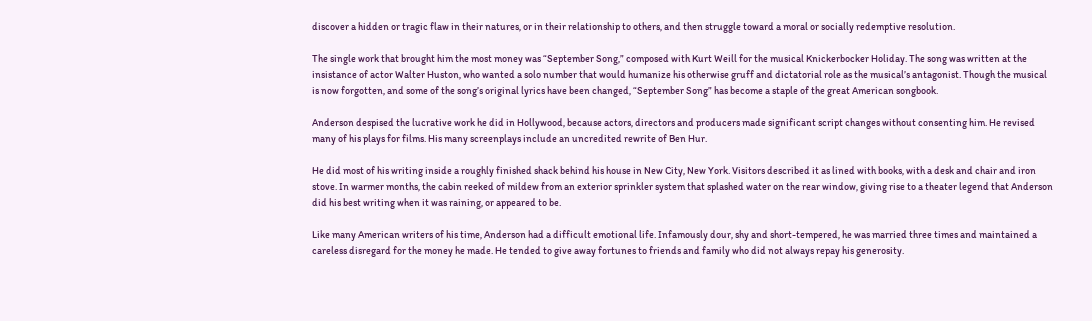discover a hidden or tragic flaw in their natures, or in their relationship to others, and then struggle toward a moral or socially redemptive resolution.

The single work that brought him the most money was “September Song,” composed with Kurt Weill for the musical Knickerbocker Holiday. The song was written at the insistance of actor Walter Huston, who wanted a solo number that would humanize his otherwise gruff and dictatorial role as the musical’s antagonist. Though the musical is now forgotten, and some of the song’s original lyrics have been changed, “September Song” has become a staple of the great American songbook.

Anderson despised the lucrative work he did in Hollywood, because actors, directors and producers made significant script changes without consenting him. He revised many of his plays for films. His many screenplays include an uncredited rewrite of Ben Hur.

He did most of his writing inside a roughly finished shack behind his house in New City, New York. Visitors described it as lined with books, with a desk and chair and iron stove. In warmer months, the cabin reeked of mildew from an exterior sprinkler system that splashed water on the rear window, giving rise to a theater legend that Anderson did his best writing when it was raining, or appeared to be.

Like many American writers of his time, Anderson had a difficult emotional life. Infamously dour, shy and short-tempered, he was married three times and maintained a careless disregard for the money he made. He tended to give away fortunes to friends and family who did not always repay his generosity.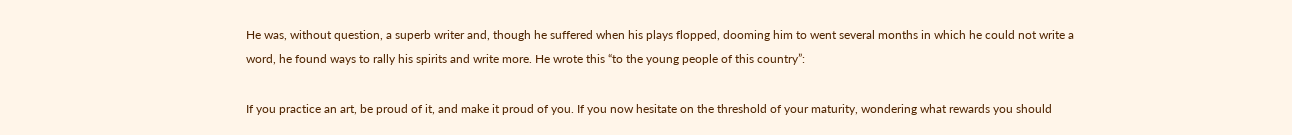He was, without question, a superb writer and, though he suffered when his plays flopped, dooming him to went several months in which he could not write a word, he found ways to rally his spirits and write more. He wrote this “to the young people of this country”:

If you practice an art, be proud of it, and make it proud of you. If you now hesitate on the threshold of your maturity, wondering what rewards you should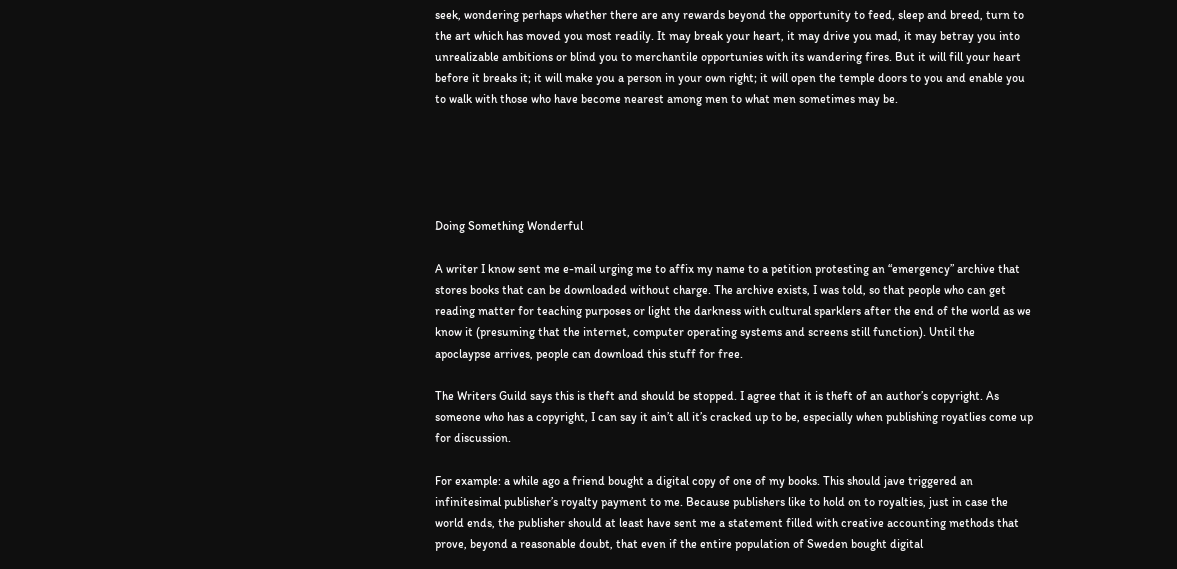seek, wondering perhaps whether there are any rewards beyond the opportunity to feed, sleep and breed, turn to the art which has moved you most readily. It may break your heart, it may drive you mad, it may betray you into unrealizable ambitions or blind you to merchantile opportunies with its wandering fires. But it will fill your heart before it breaks it; it will make you a person in your own right; it will open the temple doors to you and enable you to walk with those who have become nearest among men to what men sometimes may be.





Doing Something Wonderful

A writer I know sent me e-mail urging me to affix my name to a petition protesting an “emergency” archive that stores books that can be downloaded without charge. The archive exists, I was told, so that people who can get reading matter for teaching purposes or light the darkness with cultural sparklers after the end of the world as we know it (presuming that the internet, computer operating systems and screens still function). Until the apoclaypse arrives, people can download this stuff for free.

The Writers Guild says this is theft and should be stopped. I agree that it is theft of an author’s copyright. As someone who has a copyright, I can say it ain’t all it’s cracked up to be, especially when publishing royatlies come up for discussion.

For example: a while ago a friend bought a digital copy of one of my books. This should jave triggered an infinitesimal publisher’s royalty payment to me. Because publishers like to hold on to royalties, just in case the world ends, the publisher should at least have sent me a statement filled with creative accounting methods that prove, beyond a reasonable doubt, that even if the entire population of Sweden bought digital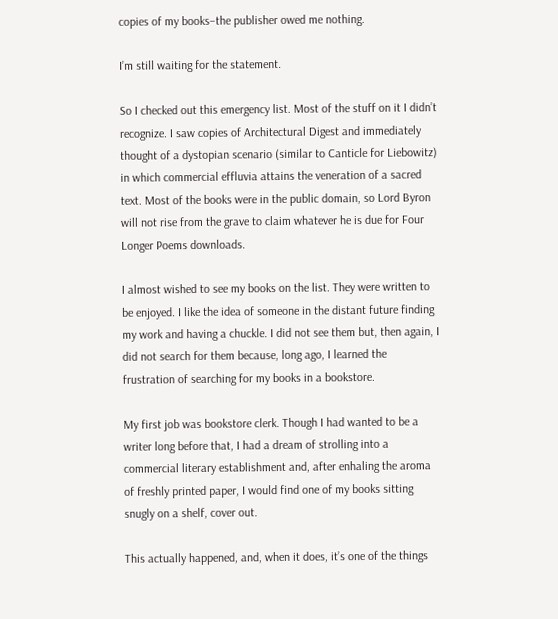copies of my books–the publisher owed me nothing.

I’m still waiting for the statement.

So I checked out this emergency list. Most of the stuff on it I didn’t recognize. I saw copies of Architectural Digest and immediately thought of a dystopian scenario (similar to Canticle for Liebowitz) in which commercial effluvia attains the veneration of a sacred text. Most of the books were in the public domain, so Lord Byron will not rise from the grave to claim whatever he is due for Four Longer Poems downloads.

I almost wished to see my books on the list. They were written to be enjoyed. I like the idea of someone in the distant future finding my work and having a chuckle. I did not see them but, then again, I did not search for them because, long ago, I learned the frustration of searching for my books in a bookstore.

My first job was bookstore clerk. Though I had wanted to be a writer long before that, I had a dream of strolling into a commercial literary establishment and, after enhaling the aroma of freshly printed paper, I would find one of my books sitting snugly on a shelf, cover out.

This actually happened, and, when it does, it’s one of the things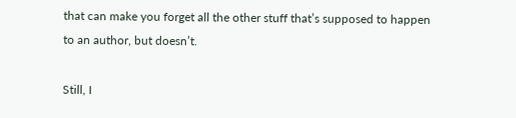that can make you forget all the other stuff that’s supposed to happen to an author, but doesn’t.

Still, I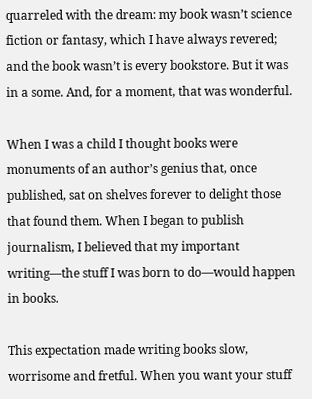quarreled with the dream: my book wasn’t science fiction or fantasy, which I have always revered; and the book wasn’t is every bookstore. But it was in a some. And, for a moment, that was wonderful.

When I was a child I thought books were monuments of an author’s genius that, once published, sat on shelves forever to delight those that found them. When I began to publish journalism, I believed that my important writing—the stuff I was born to do—would happen in books.

This expectation made writing books slow, worrisome and fretful. When you want your stuff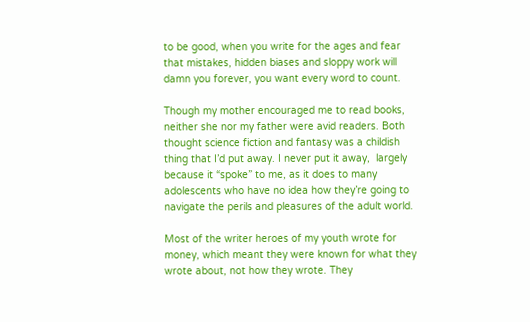to be good, when you write for the ages and fear that mistakes, hidden biases and sloppy work will damn you forever, you want every word to count.

Though my mother encouraged me to read books, neither she nor my father were avid readers. Both thought science fiction and fantasy was a childish thing that I’d put away. I never put it away,  largely because it “spoke” to me, as it does to many adolescents who have no idea how they’re going to navigate the perils and pleasures of the adult world.

Most of the writer heroes of my youth wrote for money, which meant they were known for what they wrote about, not how they wrote. They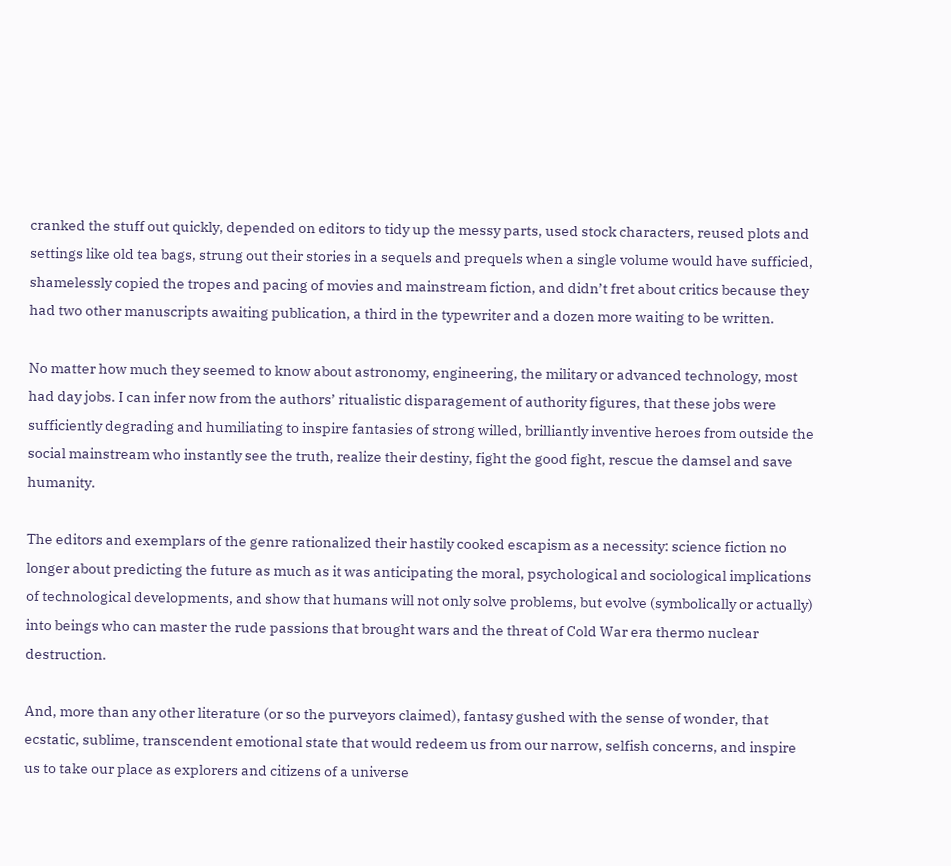cranked the stuff out quickly, depended on editors to tidy up the messy parts, used stock characters, reused plots and settings like old tea bags, strung out their stories in a sequels and prequels when a single volume would have sufficied, shamelessly copied the tropes and pacing of movies and mainstream fiction, and didn’t fret about critics because they had two other manuscripts awaiting publication, a third in the typewriter and a dozen more waiting to be written.

No matter how much they seemed to know about astronomy, engineering, the military or advanced technology, most had day jobs. I can infer now from the authors’ ritualistic disparagement of authority figures, that these jobs were sufficiently degrading and humiliating to inspire fantasies of strong willed, brilliantly inventive heroes from outside the social mainstream who instantly see the truth, realize their destiny, fight the good fight, rescue the damsel and save humanity.

The editors and exemplars of the genre rationalized their hastily cooked escapism as a necessity: science fiction no longer about predicting the future as much as it was anticipating the moral, psychological and sociological implications of technological developments, and show that humans will not only solve problems, but evolve (symbolically or actually) into beings who can master the rude passions that brought wars and the threat of Cold War era thermo nuclear destruction.

And, more than any other literature (or so the purveyors claimed), fantasy gushed with the sense of wonder, that ecstatic, sublime, transcendent emotional state that would redeem us from our narrow, selfish concerns, and inspire us to take our place as explorers and citizens of a universe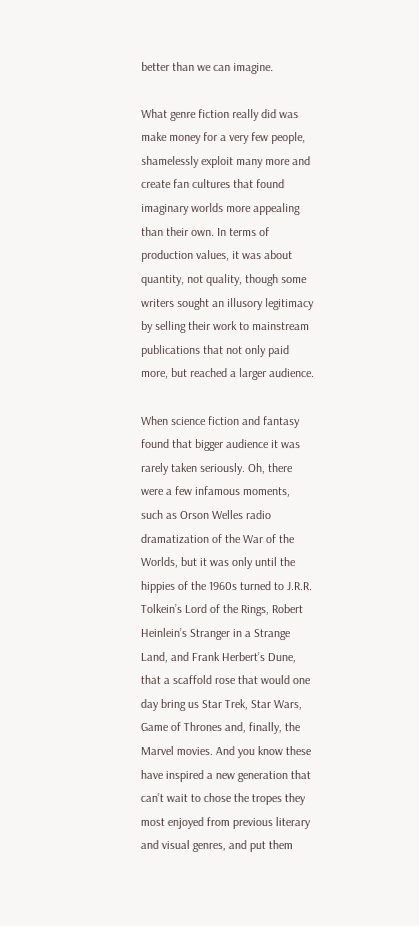better than we can imagine.

What genre fiction really did was make money for a very few people, shamelessly exploit many more and create fan cultures that found imaginary worlds more appealing than their own. In terms of production values, it was about quantity, not quality, though some writers sought an illusory legitimacy by selling their work to mainstream publications that not only paid more, but reached a larger audience.

When science fiction and fantasy found that bigger audience it was rarely taken seriously. Oh, there were a few infamous moments, such as Orson Welles radio dramatization of the War of the Worlds, but it was only until the hippies of the 1960s turned to J.R.R. Tolkein’s Lord of the Rings, Robert Heinlein’s Stranger in a Strange Land, and Frank Herbert’s Dune, that a scaffold rose that would one day bring us Star Trek, Star Wars, Game of Thrones and, finally, the Marvel movies. And you know these have inspired a new generation that can’t wait to chose the tropes they most enjoyed from previous literary and visual genres, and put them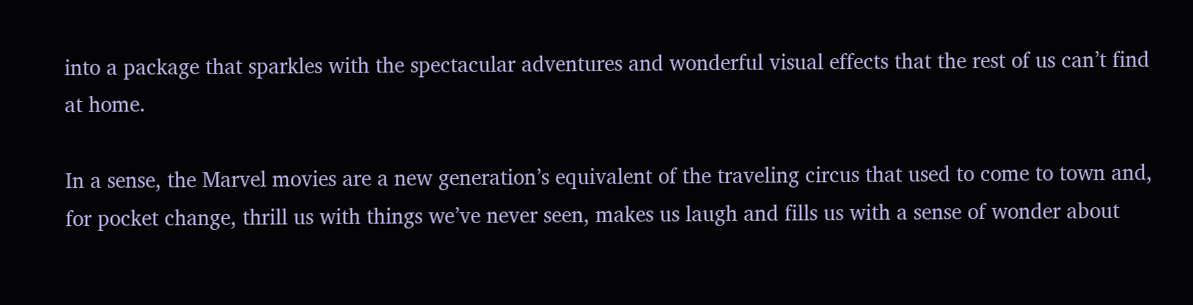into a package that sparkles with the spectacular adventures and wonderful visual effects that the rest of us can’t find at home.

In a sense, the Marvel movies are a new generation’s equivalent of the traveling circus that used to come to town and, for pocket change, thrill us with things we’ve never seen, makes us laugh and fills us with a sense of wonder about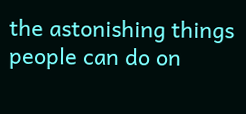the astonishing things people can do on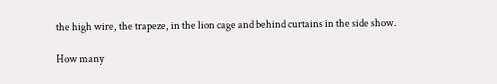the high wire, the trapeze, in the lion cage and behind curtains in the side show.

How many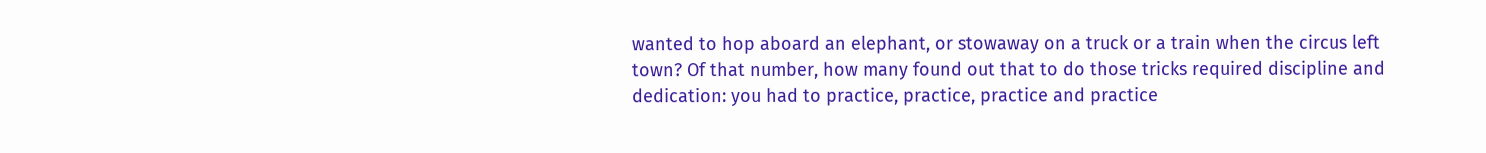wanted to hop aboard an elephant, or stowaway on a truck or a train when the circus left town? Of that number, how many found out that to do those tricks required discipline and dedication: you had to practice, practice, practice and practice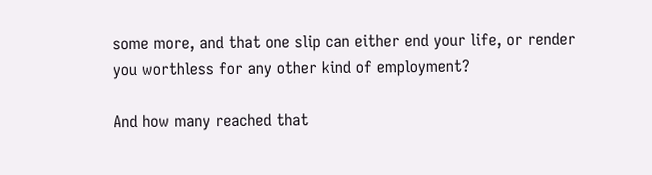some more, and that one slip can either end your life, or render you worthless for any other kind of employment?

And how many reached that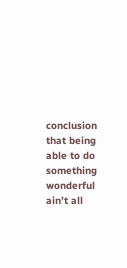conclusion that being able to do something wonderful ain’t all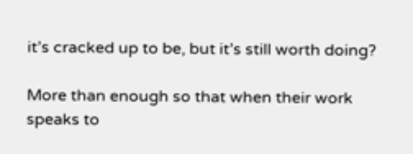it’s cracked up to be, but it’s still worth doing?

More than enough so that when their work speaks to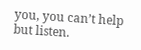you, you can’t help but listen.